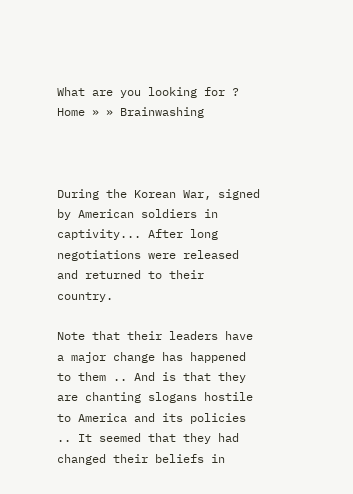What are you looking for ?
Home » » Brainwashing



During the Korean War, signed by American soldiers in captivity... After long negotiations were released and returned to their country.

Note that their leaders have a major change has happened to them .. And is that they are chanting slogans hostile to America and its policies .. It seemed that they had changed their beliefs in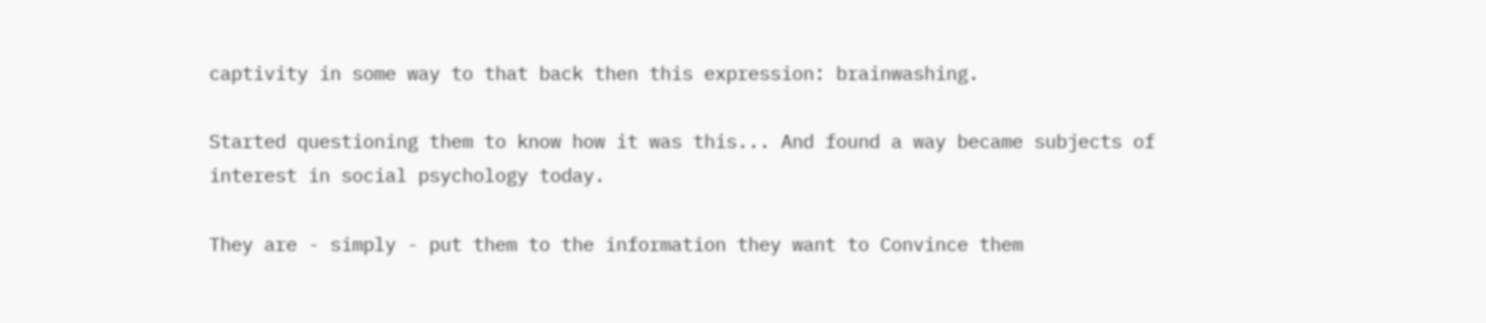captivity in some way to that back then this expression: brainwashing.

Started questioning them to know how it was this... And found a way became subjects of interest in social psychology today.

They are - simply - put them to the information they want to Convince them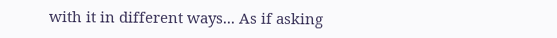with it in different ways... As if asking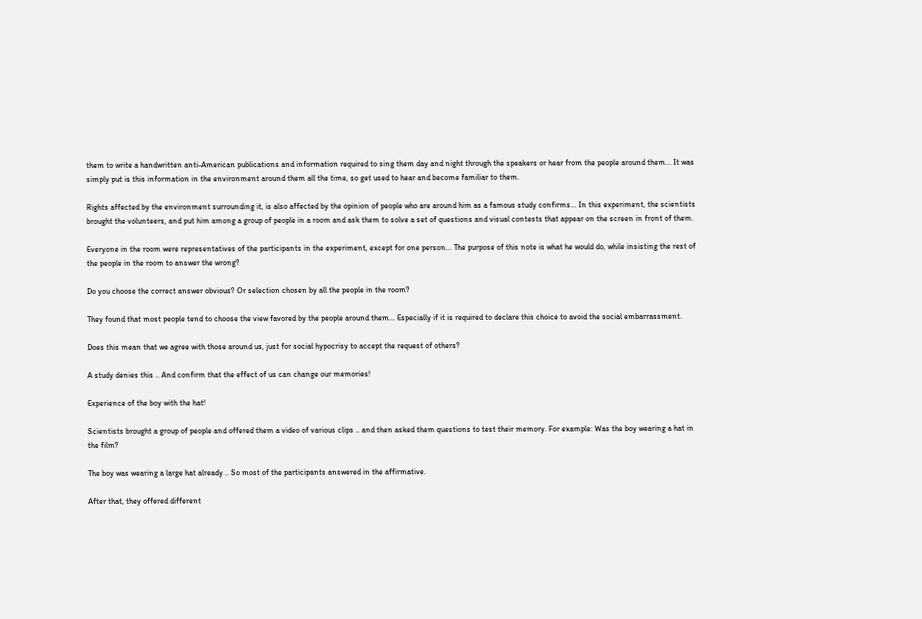them to write a handwritten anti-American publications and information required to sing them day and night through the speakers or hear from the people around them... It was simply put is this information in the environment around them all the time, so get used to hear and become familiar to them.

Rights affected by the environment surrounding it, is also affected by the opinion of people who are around him as a famous study confirms... In this experiment, the scientists brought the volunteers, and put him among a group of people in a room and ask them to solve a set of questions and visual contests that appear on the screen in front of them.

Everyone in the room were representatives of the participants in the experiment, except for one person... The purpose of this note is what he would do, while insisting the rest of the people in the room to answer the wrong?

Do you choose the correct answer obvious? Or selection chosen by all the people in the room?

They found that most people tend to choose the view favored by the people around them... Especially if it is required to declare this choice to avoid the social embarrassment.

Does this mean that we agree with those around us, just for social hypocrisy to accept the request of others?

A study denies this .. And confirm that the effect of us can change our memories!

Experience of the boy with the hat!

Scientists brought a group of people and offered them a video of various clips .. and then asked them questions to test their memory. For example: Was the boy wearing a hat in the film?

The boy was wearing a large hat already .. So most of the participants answered in the affirmative.

After that, they offered different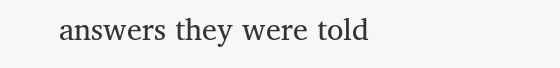answers they were told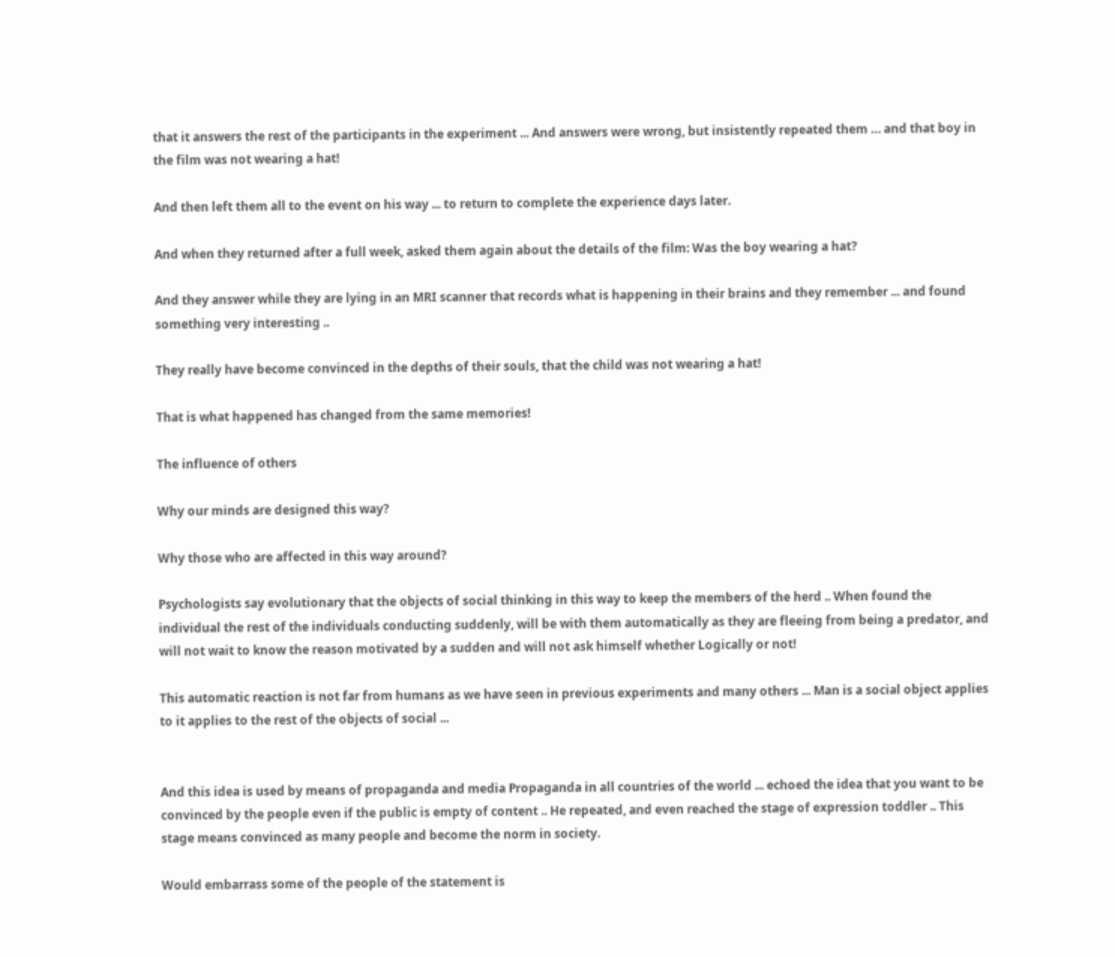that it answers the rest of the participants in the experiment ... And answers were wrong, but insistently repeated them … and that boy in the film was not wearing a hat!

And then left them all to the event on his way ... to return to complete the experience days later.

And when they returned after a full week, asked them again about the details of the film: Was the boy wearing a hat?

And they answer while they are lying in an MRI scanner that records what is happening in their brains and they remember ... and found something very interesting ..

They really have become convinced in the depths of their souls, that the child was not wearing a hat!

That is what happened has changed from the same memories!

The influence of others

Why our minds are designed this way?

Why those who are affected in this way around?

Psychologists say evolutionary that the objects of social thinking in this way to keep the members of the herd .. When found the individual the rest of the individuals conducting suddenly, will be with them automatically as they are fleeing from being a predator, and will not wait to know the reason motivated by a sudden and will not ask himself whether Logically or not!

This automatic reaction is not far from humans as we have seen in previous experiments and many others ... Man is a social object applies to it applies to the rest of the objects of social ...


And this idea is used by means of propaganda and media Propaganda in all countries of the world ... echoed the idea that you want to be convinced by the people even if the public is empty of content .. He repeated, and even reached the stage of expression toddler .. This stage means convinced as many people and become the norm in society.

Would embarrass some of the people of the statement is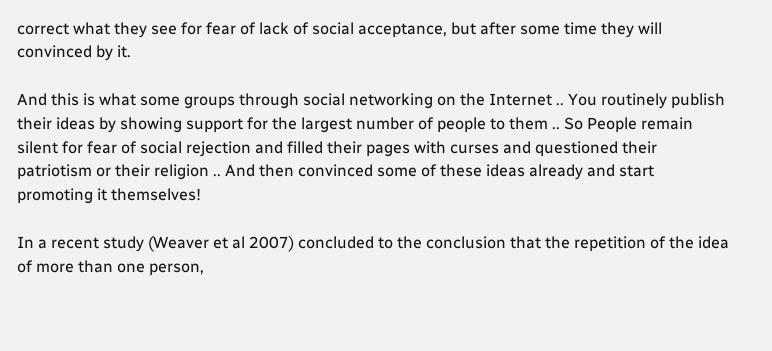correct what they see for fear of lack of social acceptance, but after some time they will convinced by it.

And this is what some groups through social networking on the Internet .. You routinely publish their ideas by showing support for the largest number of people to them .. So People remain silent for fear of social rejection and filled their pages with curses and questioned their patriotism or their religion .. And then convinced some of these ideas already and start promoting it themselves!

In a recent study (Weaver et al 2007) concluded to the conclusion that the repetition of the idea of more than one person,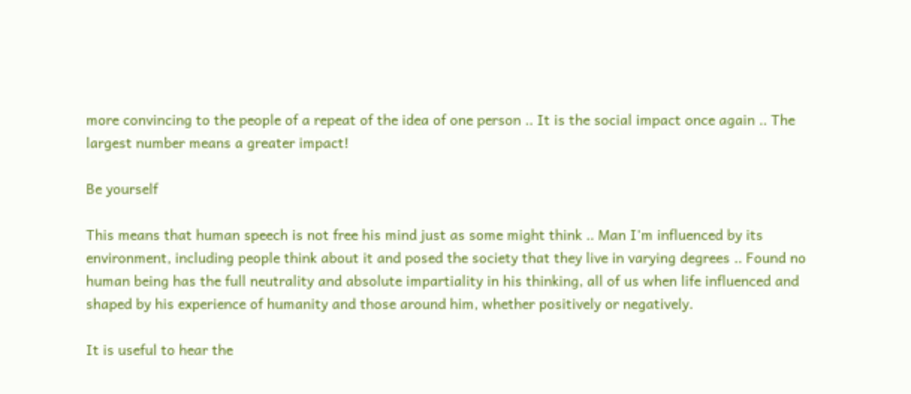more convincing to the people of a repeat of the idea of one person .. It is the social impact once again .. The largest number means a greater impact!

Be yourself

This means that human speech is not free his mind just as some might think .. Man I'm influenced by its environment, including people think about it and posed the society that they live in varying degrees .. Found no human being has the full neutrality and absolute impartiality in his thinking, all of us when life influenced and shaped by his experience of humanity and those around him, whether positively or negatively.

It is useful to hear the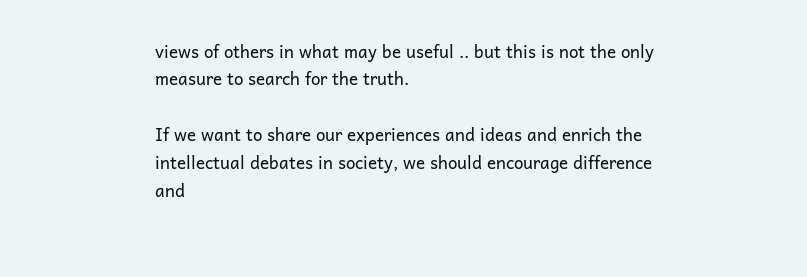views of others in what may be useful .. but this is not the only measure to search for the truth.

If we want to share our experiences and ideas and enrich the intellectual debates in society, we should encourage difference and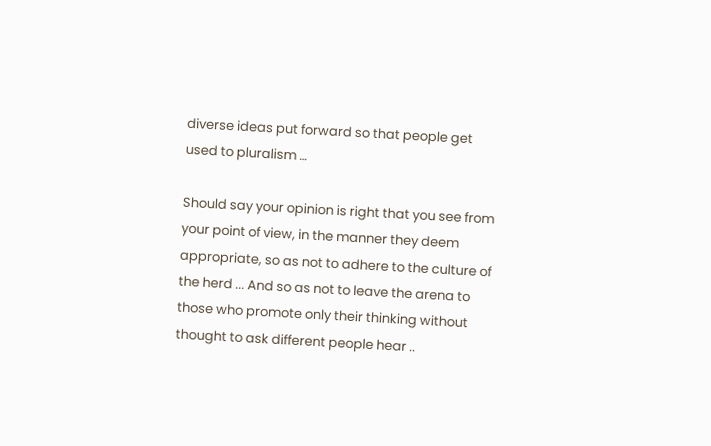diverse ideas put forward so that people get used to pluralism …

Should say your opinion is right that you see from your point of view, in the manner they deem appropriate, so as not to adhere to the culture of the herd ... And so as not to leave the arena to those who promote only their thinking without thought to ask different people hear ..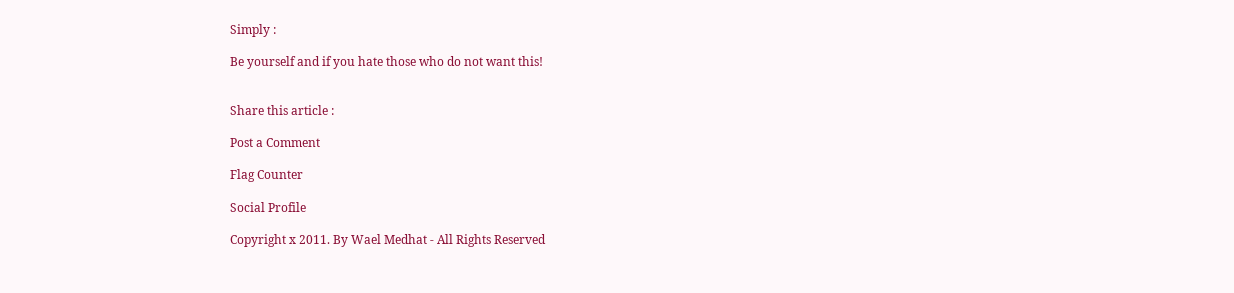Simply :

Be yourself and if you hate those who do not want this!


Share this article :

Post a Comment

Flag Counter

Social Profile

Copyright x 2011. By Wael Medhat - All Rights Reserved